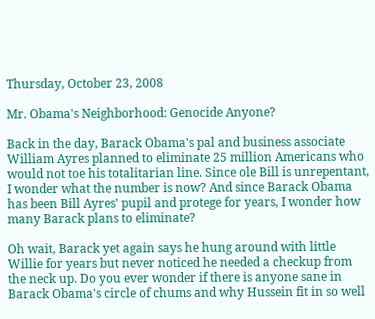Thursday, October 23, 2008

Mr. Obama's Neighborhood: Genocide Anyone?

Back in the day, Barack Obama's pal and business associate William Ayres planned to eliminate 25 million Americans who would not toe his totalitarian line. Since ole Bill is unrepentant, I wonder what the number is now? And since Barack Obama has been Bill Ayres' pupil and protege for years, I wonder how many Barack plans to eliminate?

Oh wait, Barack yet again says he hung around with little Willie for years but never noticed he needed a checkup from the neck up. Do you ever wonder if there is anyone sane in Barack Obama's circle of chums and why Hussein fit in so well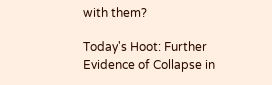with them?

Today's Hoot: Further Evidence of Collapse in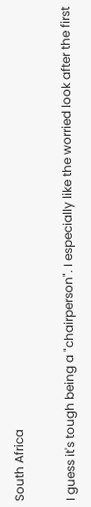South Africa

I guess it's tough being a "chairperson". I especially like the worried look after the first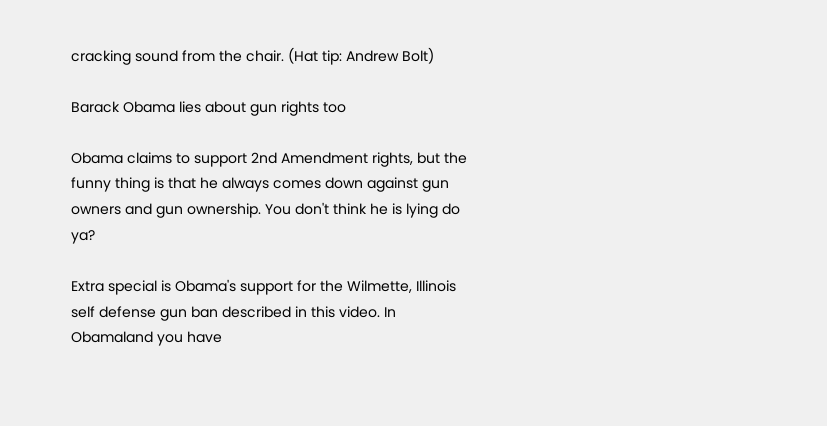cracking sound from the chair. (Hat tip: Andrew Bolt)

Barack Obama lies about gun rights too

Obama claims to support 2nd Amendment rights, but the funny thing is that he always comes down against gun owners and gun ownership. You don't think he is lying do ya?

Extra special is Obama's support for the Wilmette, Illinois self defense gun ban described in this video. In Obamaland you have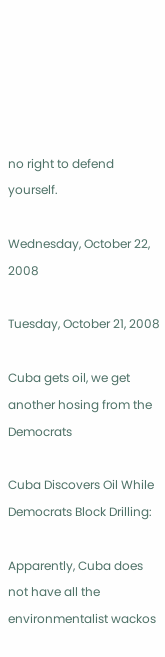no right to defend yourself.

Wednesday, October 22, 2008

Tuesday, October 21, 2008

Cuba gets oil, we get another hosing from the Democrats

Cuba Discovers Oil While Democrats Block Drilling:

Apparently, Cuba does not have all the environmentalist wackos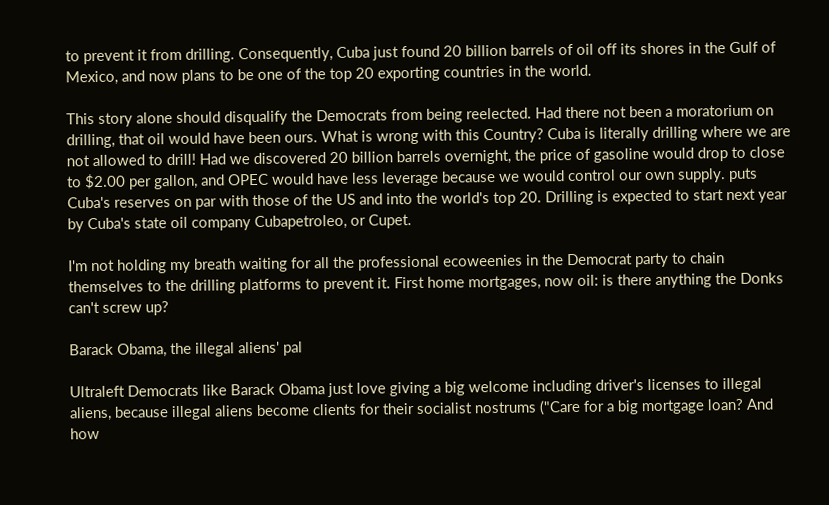to prevent it from drilling. Consequently, Cuba just found 20 billion barrels of oil off its shores in the Gulf of Mexico, and now plans to be one of the top 20 exporting countries in the world.

This story alone should disqualify the Democrats from being reelected. Had there not been a moratorium on drilling, that oil would have been ours. What is wrong with this Country? Cuba is literally drilling where we are not allowed to drill! Had we discovered 20 billion barrels overnight, the price of gasoline would drop to close to $2.00 per gallon, and OPEC would have less leverage because we would control our own supply. puts Cuba's reserves on par with those of the US and into the world's top 20. Drilling is expected to start next year by Cuba's state oil company Cubapetroleo, or Cupet.

I'm not holding my breath waiting for all the professional ecoweenies in the Democrat party to chain themselves to the drilling platforms to prevent it. First home mortgages, now oil: is there anything the Donks can't screw up?

Barack Obama, the illegal aliens' pal

Ultraleft Democrats like Barack Obama just love giving a big welcome including driver's licenses to illegal aliens, because illegal aliens become clients for their socialist nostrums ("Care for a big mortgage loan? And how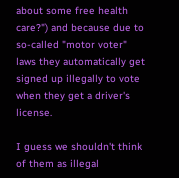about some free health care?") and because due to so-called "motor voter" laws they automatically get signed up illegally to vote when they get a driver's license.

I guess we shouldn't think of them as illegal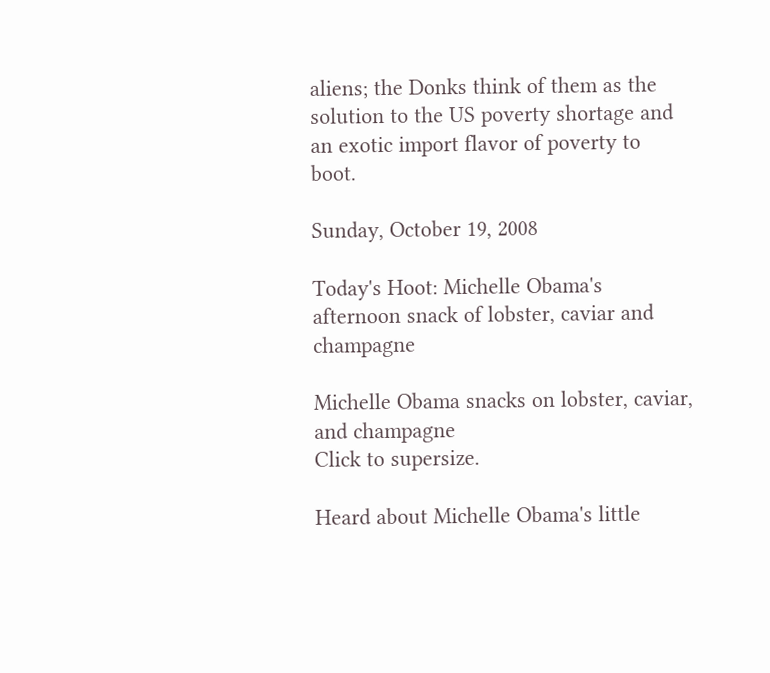aliens; the Donks think of them as the solution to the US poverty shortage and an exotic import flavor of poverty to boot.

Sunday, October 19, 2008

Today's Hoot: Michelle Obama's afternoon snack of lobster, caviar and champagne

Michelle Obama snacks on lobster, caviar, and champagne
Click to supersize.

Heard about Michelle Obama's little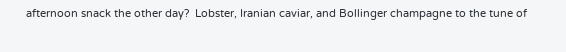afternoon snack the other day?  Lobster, Iranian caviar, and Bollinger champagne to the tune of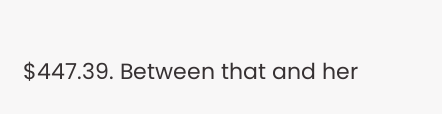$447.39. Between that and her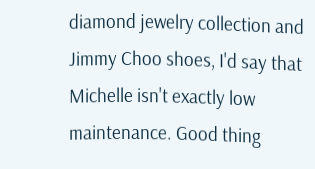diamond jewelry collection and Jimmy Choo shoes, I'd say that Michelle isn't exactly low maintenance. Good thing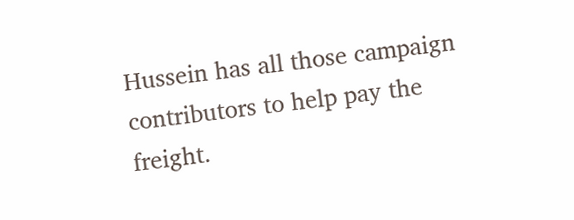Hussein has all those campaign contributors to help pay the freight.